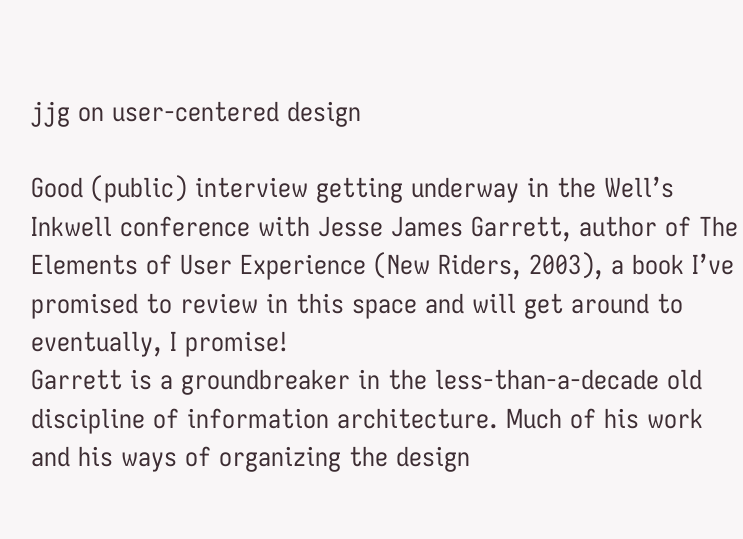jjg on user-centered design

Good (public) interview getting underway in the Well’s Inkwell conference with Jesse James Garrett, author of The Elements of User Experience (New Riders, 2003), a book I’ve promised to review in this space and will get around to eventually, I promise!
Garrett is a groundbreaker in the less-than-a-decade old discipline of information architecture. Much of his work and his ways of organizing the design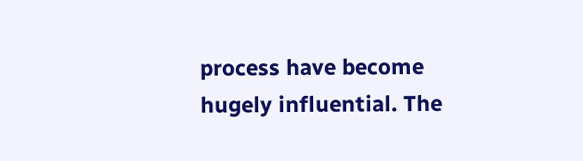process have become hugely influential. The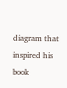diagram that inspired his book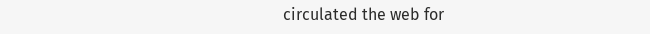circulated the web for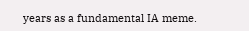years as a fundamental IA meme.